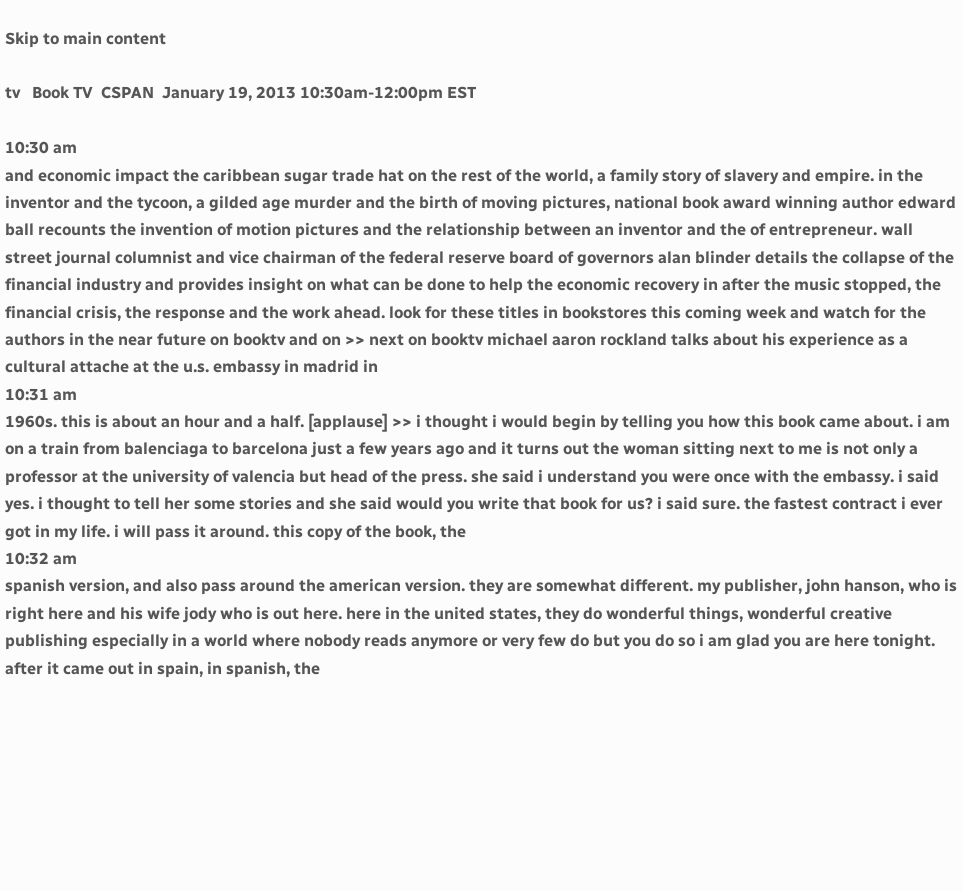Skip to main content

tv   Book TV  CSPAN  January 19, 2013 10:30am-12:00pm EST

10:30 am
and economic impact the caribbean sugar trade hat on the rest of the world, a family story of slavery and empire. in the inventor and the tycoon, a gilded age murder and the birth of moving pictures, national book award winning author edward ball recounts the invention of motion pictures and the relationship between an inventor and the of entrepreneur. wall street journal columnist and vice chairman of the federal reserve board of governors alan blinder details the collapse of the financial industry and provides insight on what can be done to help the economic recovery in after the music stopped, the financial crisis, the response and the work ahead. look for these titles in bookstores this coming week and watch for the authors in the near future on booktv and on >> next on booktv michael aaron rockland talks about his experience as a cultural attache at the u.s. embassy in madrid in
10:31 am
1960s. this is about an hour and a half. [applause] >> i thought i would begin by telling you how this book came about. i am on a train from balenciaga to barcelona just a few years ago and it turns out the woman sitting next to me is not only a professor at the university of valencia but head of the press. she said i understand you were once with the embassy. i said yes. i thought to tell her some stories and she said would you write that book for us? i said sure. the fastest contract i ever got in my life. i will pass it around. this copy of the book, the
10:32 am
spanish version, and also pass around the american version. they are somewhat different. my publisher, john hanson, who is right here and his wife jody who is out here. here in the united states, they do wonderful things, wonderful creative publishing especially in a world where nobody reads anymore or very few do but you do so i am glad you are here tonight. after it came out in spain, in spanish, the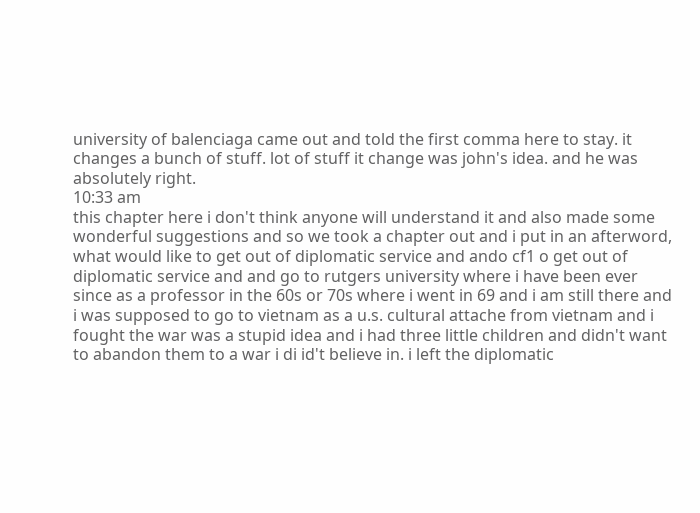university of balenciaga came out and told the first comma here to stay. it changes a bunch of stuff. lot of stuff it change was john's idea. and he was absolutely right.
10:33 am
this chapter here i don't think anyone will understand it and also made some wonderful suggestions and so we took a chapter out and i put in an afterword, what would like to get out of diplomatic service and ando cf1 o get out of diplomatic service and and go to rutgers university where i have been ever since as a professor in the 60s or 70s where i went in 69 and i am still there and i was supposed to go to vietnam as a u.s. cultural attache from vietnam and i fought the war was a stupid idea and i had three little children and didn't want to abandon them to a war i di id't believe in. i left the diplomatic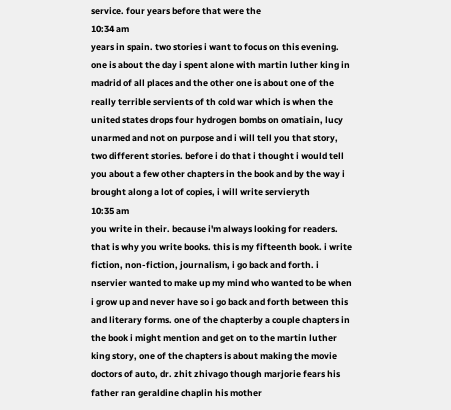service. four years before that were the
10:34 am
years in spain. two stories i want to focus on this evening. one is about the day i spent alone with martin luther king in madrid of all places and the other one is about one of the really terrible servients of th cold war which is when the united states drops four hydrogen bombs on omatiain, lucy unarmed and not on purpose and i will tell you that story, two different stories. before i do that i thought i would tell you about a few other chapters in the book and by the way i brought along a lot of copies, i will write servieryth
10:35 am
you write in their. because i'm always looking for readers. that is why you write books. this is my fifteenth book. i write fiction, non-fiction, journalism, i go back and forth. i nservier wanted to make up my mind who wanted to be when i grow up and never have so i go back and forth between this and literary forms. one of the chapterby a couple chapters in the book i might mention and get on to the martin luther king story, one of the chapters is about making the movie doctors of auto, dr. zhit zhivago though marjorie fears his father ran geraldine chaplin his mother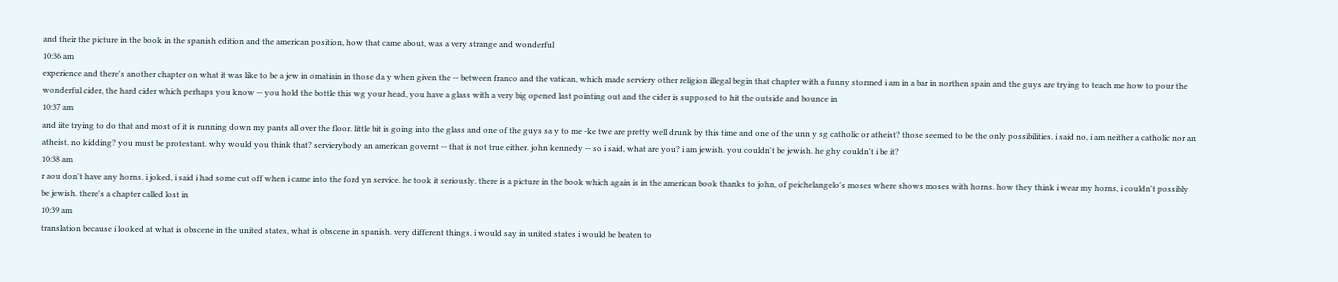and their the picture in the book in the spanish edition and the american position, how that came about, was a very strange and wonderful
10:36 am
experience and there's another chapter on what it was like to be a jew in omatiain in those da y when given the -- between franco and the vatican, which made serviery other religion illegal begin that chapter with a funny stormed i am in a bar in northen spain and the guys are trying to teach me how to pour the wonderful cider, the hard cider which perhaps you know -- you hold the bottle this wg your head, you have a glass with a very big opened last pointing out and the cider is supposed to hit the outside and bounce in
10:37 am
and iite trying to do that and most of it is running down my pants all over the floor. little bit is going into the glass and one of the guys sa y to me -ke twe are pretty well drunk by this time and one of the unn y sg catholic or atheist? those seemed to be the only possibilities. i said no, i am neither a catholic nor an atheist. no kidding? you must be protestant. why would you think that? servierybody an american governt -- that is not true either. john kennedy -- so i said, what are you? i am jewish. you couldn't be jewish. he ghy couldn't i be it?
10:38 am
r aou don't have any horns. i joked, i said i had some cut off when i came into the ford yn service. he took it seriously. there is a picture in the book which again is in the american book thanks to john, of peichelangelo's moses where shows moses with horns. how they think i wear my horns, i couldn't possibly be jewish. there's a chapter called lost in
10:39 am
translation because i looked at what is obscene in the united states, what is obscene in spanish. very different things. i would say in united states i would be beaten to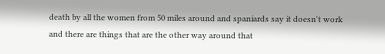death by all the women from 50 miles around and spaniards say it doesn't work and there are things that are the other way around that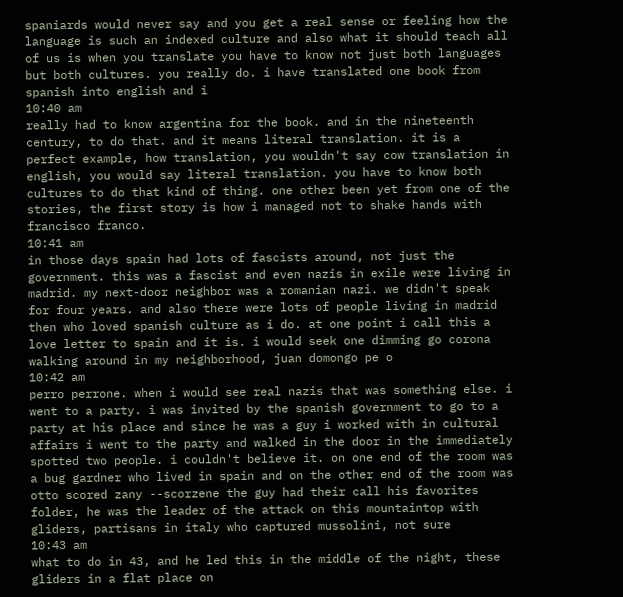spaniards would never say and you get a real sense or feeling how the language is such an indexed culture and also what it should teach all of us is when you translate you have to know not just both languages but both cultures. you really do. i have translated one book from spanish into english and i
10:40 am
really had to know argentina for the book. and in the nineteenth century, to do that. and it means literal translation. it is a perfect example, how translation, you wouldn't say cow translation in english, you would say literal translation. you have to know both cultures to do that kind of thing. one other been yet from one of the stories, the first story is how i managed not to shake hands with francisco franco.
10:41 am
in those days spain had lots of fascists around, not just the government. this was a fascist and even nazis in exile were living in madrid. my next-door neighbor was a romanian nazi. we didn't speak for four years. and also there were lots of people living in madrid then who loved spanish culture as i do. at one point i call this a love letter to spain and it is. i would seek one dimming go corona walking around in my neighborhood, juan domongo pe o
10:42 am
perro perrone. when i would see real nazis that was something else. i went to a party. i was invited by the spanish government to go to a party at his place and since he was a guy i worked with in cultural affairs i went to the party and walked in the door in the immediately spotted two people. i couldn't believe it. on one end of the room was a bug gardner who lived in spain and on the other end of the room was otto scored zany --scorzene the guy had their call his favorites folder, he was the leader of the attack on this mountaintop with gliders, partisans in italy who captured mussolini, not sure
10:43 am
what to do in 43, and he led this in the middle of the night, these gliders in a flat place on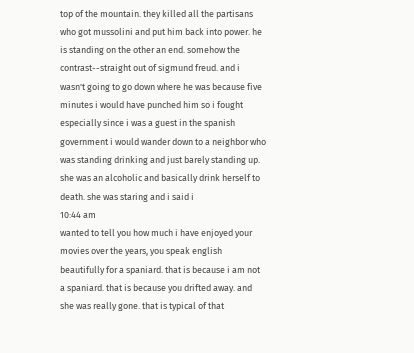top of the mountain. they killed all the partisans who got mussolini and put him back into power. he is standing on the other an end. somehow the contrast--straight out of sigmund freud. and i wasn't going to go down where he was because five minutes i would have punched him so i fought especially since i was a guest in the spanish government i would wander down to a neighbor who was standing drinking and just barely standing up. she was an alcoholic and basically drink herself to death. she was staring and i said i
10:44 am
wanted to tell you how much i have enjoyed your movies over the years, you speak english beautifully for a spaniard. that is because i am not a spaniard. that is because you drifted away. and she was really gone. that is typical of that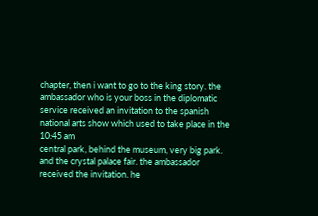chapter, then i want to go to the king story. the ambassador who is your boss in the diplomatic service received an invitation to the spanish national arts show which used to take place in the
10:45 am
central park, behind the museum, very big park. and the crystal palace fair. the ambassador received the invitation. he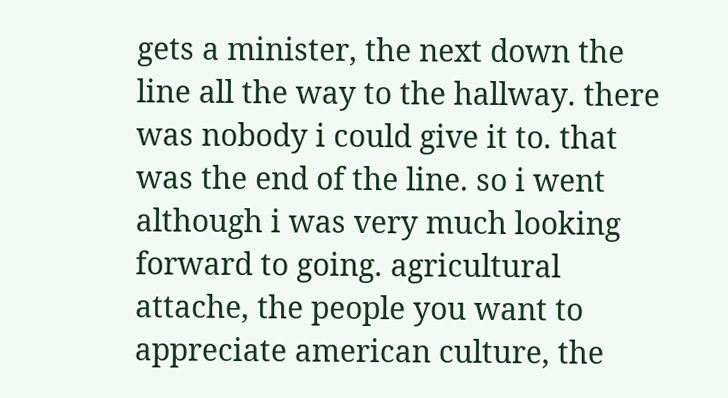gets a minister, the next down the line all the way to the hallway. there was nobody i could give it to. that was the end of the line. so i went although i was very much looking forward to going. agricultural attache, the people you want to appreciate american culture, the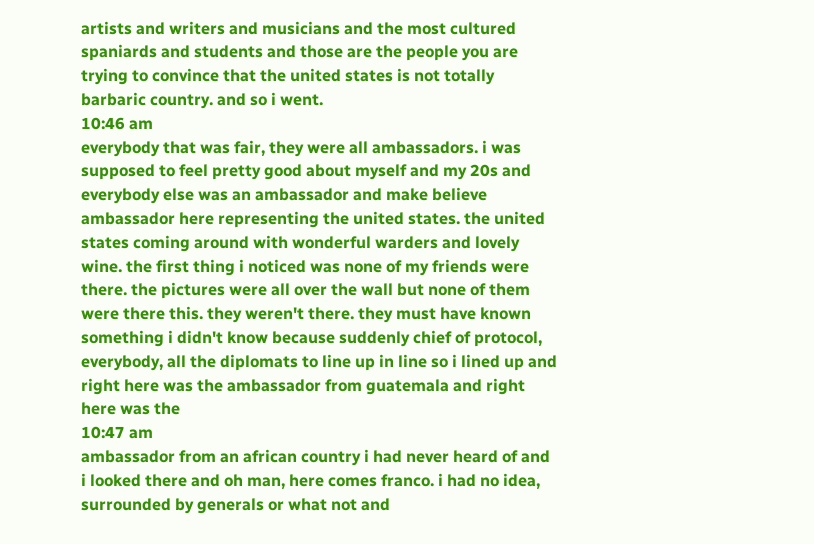artists and writers and musicians and the most cultured spaniards and students and those are the people you are trying to convince that the united states is not totally barbaric country. and so i went.
10:46 am
everybody that was fair, they were all ambassadors. i was supposed to feel pretty good about myself and my 20s and everybody else was an ambassador and make believe ambassador here representing the united states. the united states coming around with wonderful warders and lovely wine. the first thing i noticed was none of my friends were there. the pictures were all over the wall but none of them were there this. they weren't there. they must have known something i didn't know because suddenly chief of protocol, everybody, all the diplomats to line up in line so i lined up and right here was the ambassador from guatemala and right here was the
10:47 am
ambassador from an african country i had never heard of and i looked there and oh man, here comes franco. i had no idea, surrounded by generals or what not and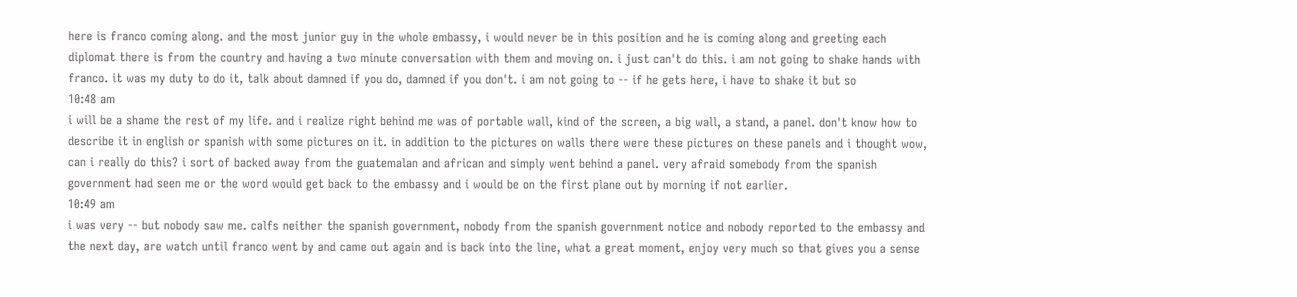here is franco coming along. and the most junior guy in the whole embassy, i would never be in this position and he is coming along and greeting each diplomat there is from the country and having a two minute conversation with them and moving on. i just can't do this. i am not going to shake hands with franco. it was my duty to do it, talk about damned if you do, damned if you don't. i am not going to -- if he gets here, i have to shake it but so
10:48 am
i will be a shame the rest of my life. and i realize right behind me was of portable wall, kind of the screen, a big wall, a stand, a panel. don't know how to describe it in english or spanish with some pictures on it. in addition to the pictures on walls there were these pictures on these panels and i thought wow, can i really do this? i sort of backed away from the guatemalan and african and simply went behind a panel. very afraid somebody from the spanish government had seen me or the word would get back to the embassy and i would be on the first plane out by morning if not earlier.
10:49 am
i was very -- but nobody saw me. calfs neither the spanish government, nobody from the spanish government notice and nobody reported to the embassy and the next day, are watch until franco went by and came out again and is back into the line, what a great moment, enjoy very much so that gives you a sense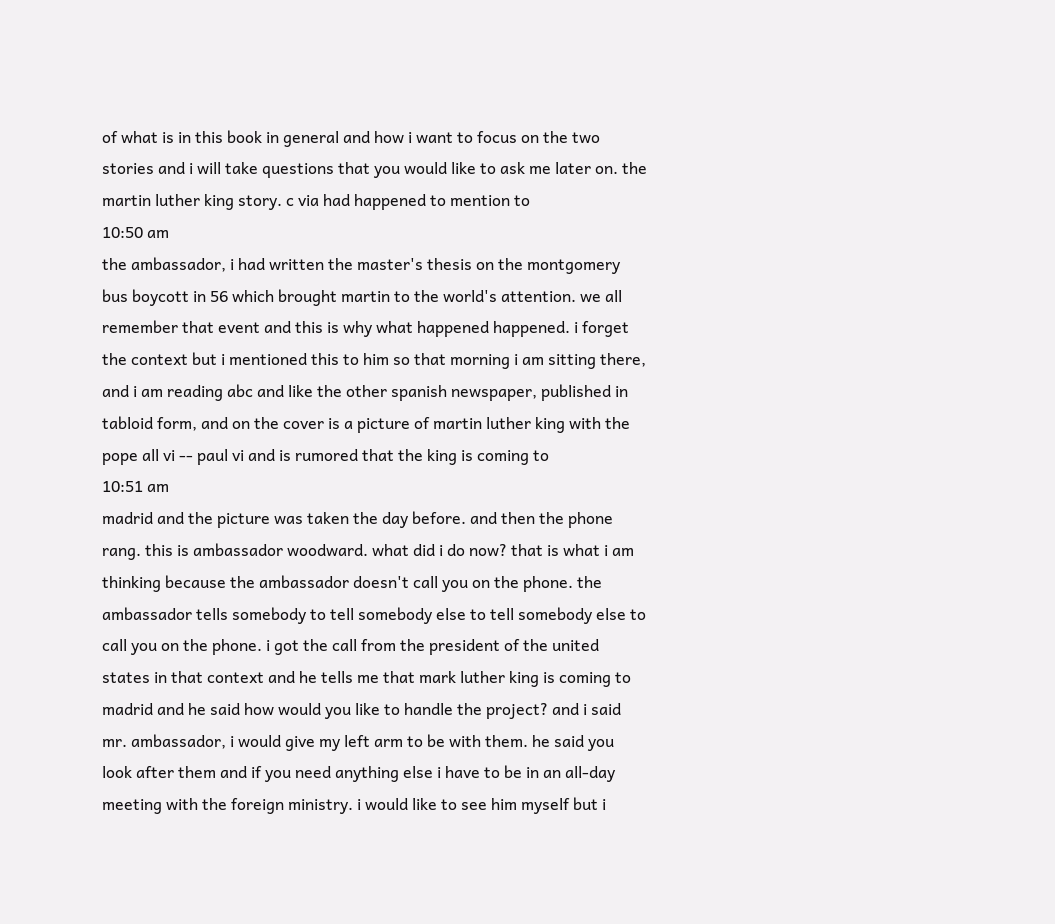of what is in this book in general and how i want to focus on the two stories and i will take questions that you would like to ask me later on. the martin luther king story. c via had happened to mention to
10:50 am
the ambassador, i had written the master's thesis on the montgomery bus boycott in 56 which brought martin to the world's attention. we all remember that event and this is why what happened happened. i forget the context but i mentioned this to him so that morning i am sitting there, and i am reading abc and like the other spanish newspaper, published in tabloid form, and on the cover is a picture of martin luther king with the pope all vi -- paul vi and is rumored that the king is coming to
10:51 am
madrid and the picture was taken the day before. and then the phone rang. this is ambassador woodward. what did i do now? that is what i am thinking because the ambassador doesn't call you on the phone. the ambassador tells somebody to tell somebody else to tell somebody else to call you on the phone. i got the call from the president of the united states in that context and he tells me that mark luther king is coming to madrid and he said how would you like to handle the project? and i said mr. ambassador, i would give my left arm to be with them. he said you look after them and if you need anything else i have to be in an all-day meeting with the foreign ministry. i would like to see him myself but i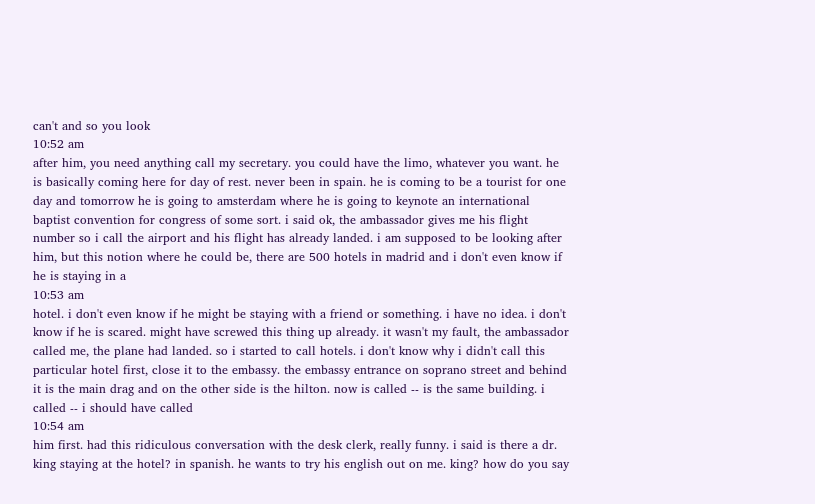can't and so you look
10:52 am
after him, you need anything call my secretary. you could have the limo, whatever you want. he is basically coming here for day of rest. never been in spain. he is coming to be a tourist for one day and tomorrow he is going to amsterdam where he is going to keynote an international baptist convention for congress of some sort. i said ok, the ambassador gives me his flight number so i call the airport and his flight has already landed. i am supposed to be looking after him, but this notion where he could be, there are 500 hotels in madrid and i don't even know if he is staying in a
10:53 am
hotel. i don't even know if he might be staying with a friend or something. i have no idea. i don't know if he is scared. might have screwed this thing up already. it wasn't my fault, the ambassador called me, the plane had landed. so i started to call hotels. i don't know why i didn't call this particular hotel first, close it to the embassy. the embassy entrance on soprano street and behind it is the main drag and on the other side is the hilton. now is called -- is the same building. i called -- i should have called
10:54 am
him first. had this ridiculous conversation with the desk clerk, really funny. i said is there a dr. king staying at the hotel? in spanish. he wants to try his english out on me. king? how do you say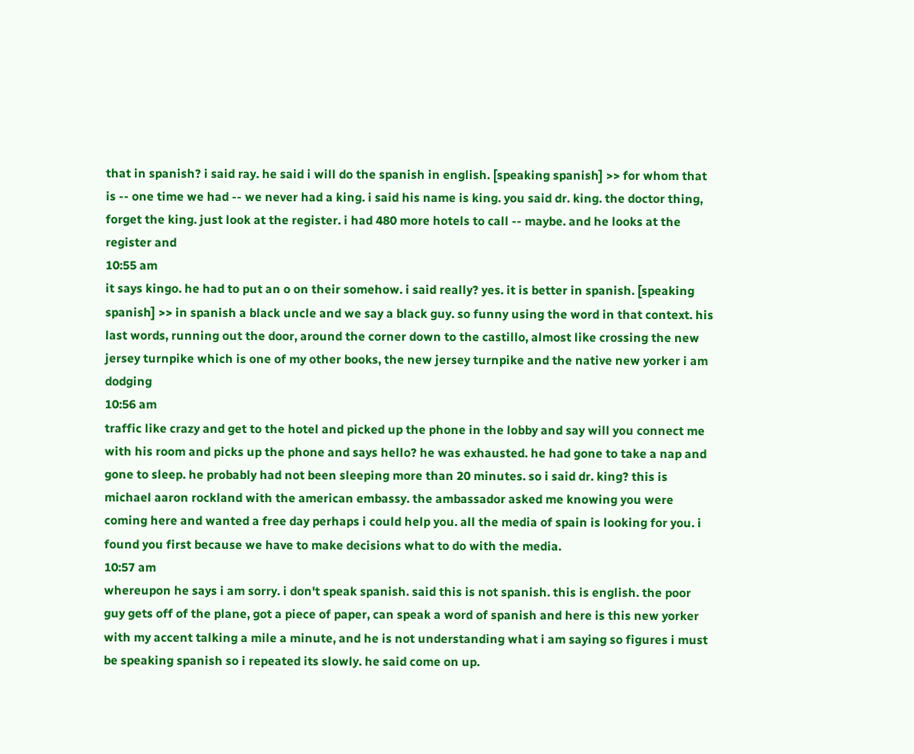that in spanish? i said ray. he said i will do the spanish in english. [speaking spanish] >> for whom that is -- one time we had -- we never had a king. i said his name is king. you said dr. king. the doctor thing, forget the king. just look at the register. i had 480 more hotels to call -- maybe. and he looks at the register and
10:55 am
it says kingo. he had to put an o on their somehow. i said really? yes. it is better in spanish. [speaking spanish] >> in spanish a black uncle and we say a black guy. so funny using the word in that context. his last words, running out the door, around the corner down to the castillo, almost like crossing the new jersey turnpike which is one of my other books, the new jersey turnpike and the native new yorker i am dodging
10:56 am
traffic like crazy and get to the hotel and picked up the phone in the lobby and say will you connect me with his room and picks up the phone and says hello? he was exhausted. he had gone to take a nap and gone to sleep. he probably had not been sleeping more than 20 minutes. so i said dr. king? this is michael aaron rockland with the american embassy. the ambassador asked me knowing you were coming here and wanted a free day perhaps i could help you. all the media of spain is looking for you. i found you first because we have to make decisions what to do with the media.
10:57 am
whereupon he says i am sorry. i don't speak spanish. said this is not spanish. this is english. the poor guy gets off of the plane, got a piece of paper, can speak a word of spanish and here is this new yorker with my accent talking a mile a minute, and he is not understanding what i am saying so figures i must be speaking spanish so i repeated its slowly. he said come on up.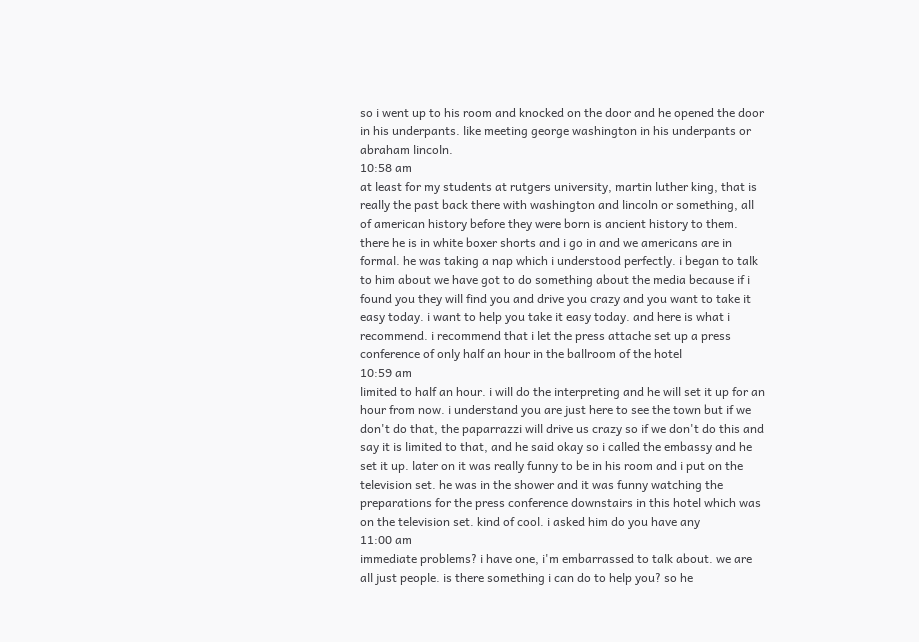so i went up to his room and knocked on the door and he opened the door in his underpants. like meeting george washington in his underpants or abraham lincoln.
10:58 am
at least for my students at rutgers university, martin luther king, that is really the past back there with washington and lincoln or something, all of american history before they were born is ancient history to them. there he is in white boxer shorts and i go in and we americans are in formal. he was taking a nap which i understood perfectly. i began to talk to him about we have got to do something about the media because if i found you they will find you and drive you crazy and you want to take it easy today. i want to help you take it easy today. and here is what i recommend. i recommend that i let the press attache set up a press conference of only half an hour in the ballroom of the hotel
10:59 am
limited to half an hour. i will do the interpreting and he will set it up for an hour from now. i understand you are just here to see the town but if we don't do that, the paparrazzi will drive us crazy so if we don't do this and say it is limited to that, and he said okay so i called the embassy and he set it up. later on it was really funny to be in his room and i put on the television set. he was in the shower and it was funny watching the preparations for the press conference downstairs in this hotel which was on the television set. kind of cool. i asked him do you have any
11:00 am
immediate problems? i have one, i'm embarrassed to talk about. we are all just people. is there something i can do to help you? so he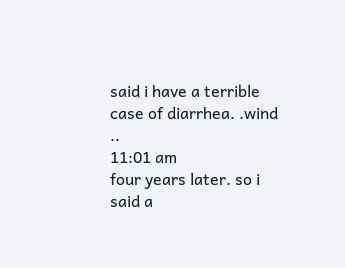said i have a terrible case of diarrhea. .wind ..
11:01 am
four years later. so i said a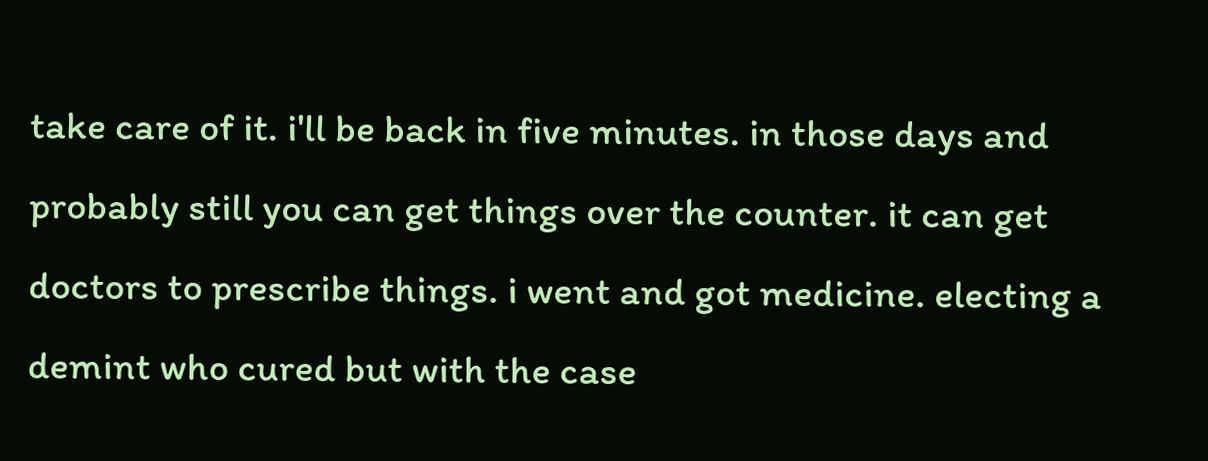take care of it. i'll be back in five minutes. in those days and probably still you can get things over the counter. it can get doctors to prescribe things. i went and got medicine. electing a demint who cured but with the case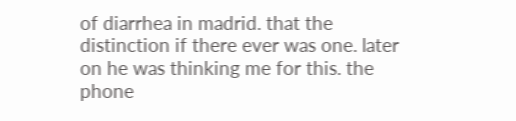of diarrhea in madrid. that the distinction if there ever was one. later on he was thinking me for this. the phone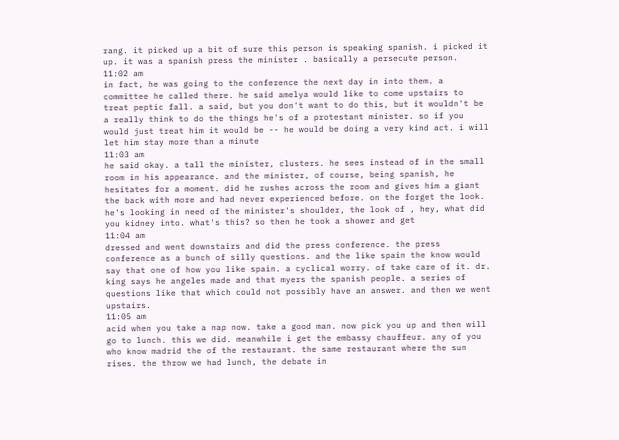rang. it picked up a bit of sure this person is speaking spanish. i picked it up. it was a spanish press the minister . basically a persecute person.
11:02 am
in fact, he was going to the conference the next day in into them. a committee he called there. he said amelya would like to come upstairs to treat peptic fall. a said, but you don't want to do this, but it wouldn't be a really think to do the things he's of a protestant minister. so if you would just treat him it would be -- he would be doing a very kind act. i will let him stay more than a minute
11:03 am
he said okay. a tall the minister, clusters. he sees instead of in the small room in his appearance. and the minister, of course, being spanish, he hesitates for a moment. did he rushes across the room and gives him a giant the back with more and had never experienced before. on the forget the look. he's looking in need of the minister's shoulder, the look of , hey, what did you kidney into. what's this? so then he took a shower and get
11:04 am
dressed and went downstairs and did the press conference. the press conference as a bunch of silly questions. and the like spain the know would say that one of how you like spain. a cyclical worry. of take care of it. dr. king says he angeles made and that myers the spanish people. a series of questions like that which could not possibly have an answer. and then we went upstairs.
11:05 am
acid when you take a nap now. take a good man. now pick you up and then will go to lunch. this we did. meanwhile i get the embassy chauffeur. any of you who know madrid the of the restaurant. the same restaurant where the sun rises. the throw we had lunch, the debate in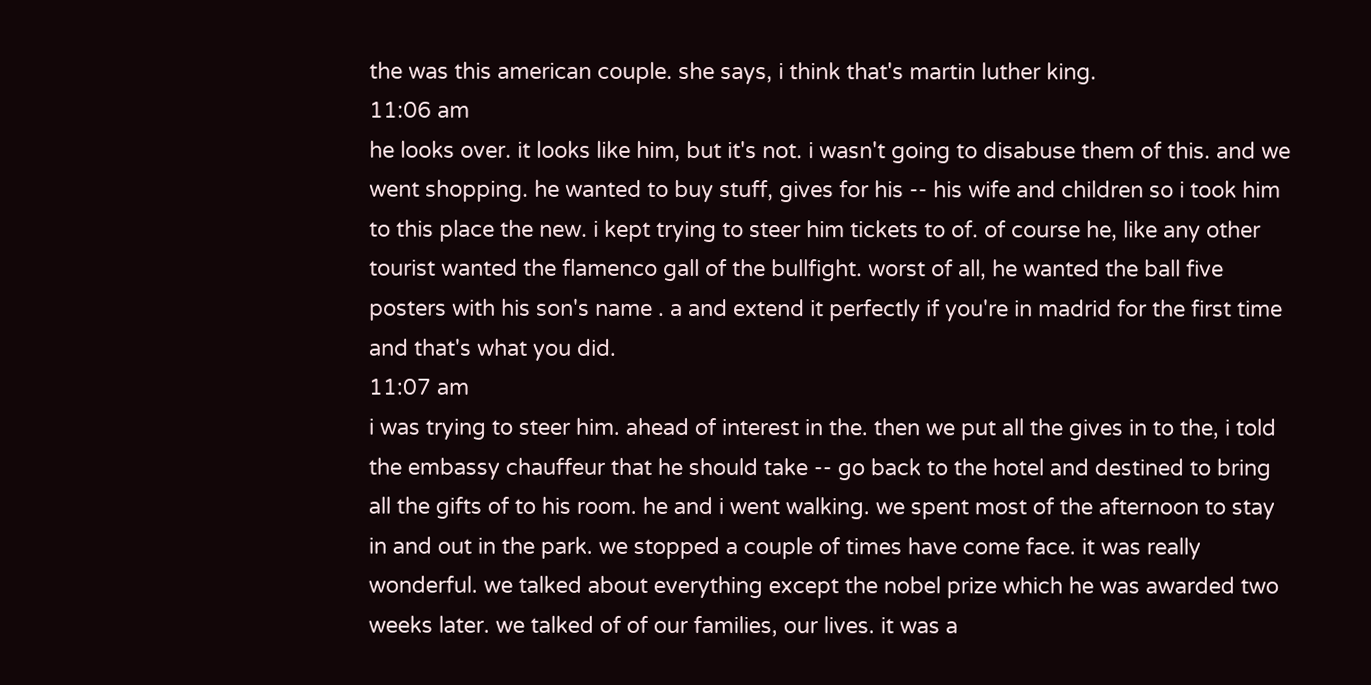the was this american couple. she says, i think that's martin luther king.
11:06 am
he looks over. it looks like him, but it's not. i wasn't going to disabuse them of this. and we went shopping. he wanted to buy stuff, gives for his -- his wife and children so i took him to this place the new. i kept trying to steer him tickets to of. of course he, like any other tourist wanted the flamenco gall of the bullfight. worst of all, he wanted the ball five posters with his son's name . a and extend it perfectly if you're in madrid for the first time and that's what you did.
11:07 am
i was trying to steer him. ahead of interest in the. then we put all the gives in to the, i told the embassy chauffeur that he should take -- go back to the hotel and destined to bring all the gifts of to his room. he and i went walking. we spent most of the afternoon to stay in and out in the park. we stopped a couple of times have come face. it was really wonderful. we talked about everything except the nobel prize which he was awarded two weeks later. we talked of of our families, our lives. it was a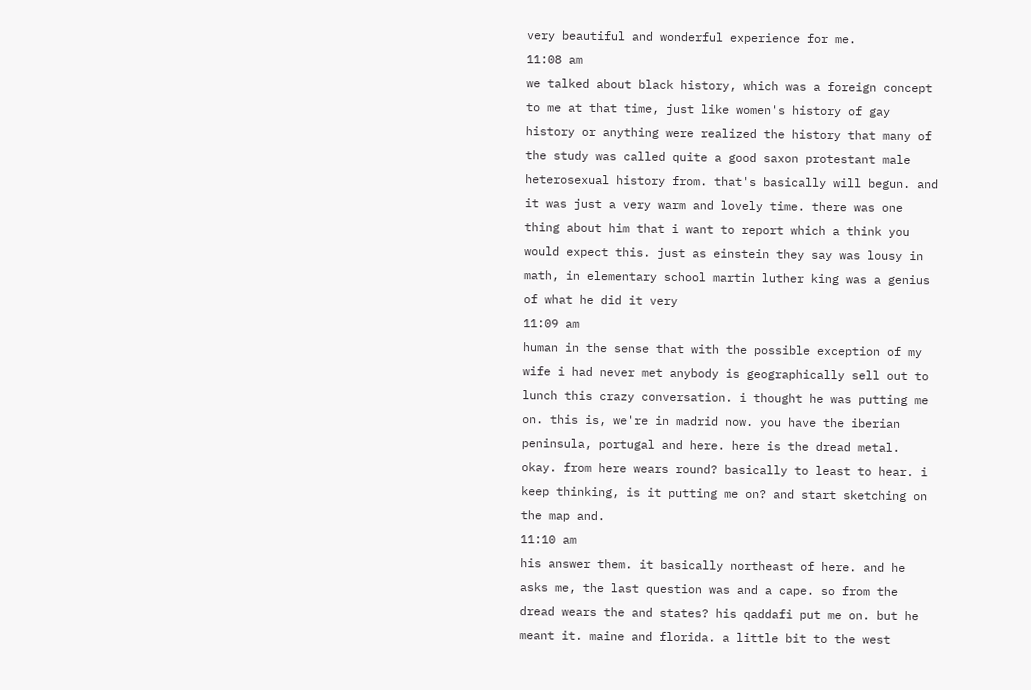very beautiful and wonderful experience for me.
11:08 am
we talked about black history, which was a foreign concept to me at that time, just like women's history of gay history or anything were realized the history that many of the study was called quite a good saxon protestant male heterosexual history from. that's basically will begun. and it was just a very warm and lovely time. there was one thing about him that i want to report which a think you would expect this. just as einstein they say was lousy in math, in elementary school martin luther king was a genius of what he did it very
11:09 am
human in the sense that with the possible exception of my wife i had never met anybody is geographically sell out to lunch this crazy conversation. i thought he was putting me on. this is, we're in madrid now. you have the iberian peninsula, portugal and here. here is the dread metal. okay. from here wears round? basically to least to hear. i keep thinking, is it putting me on? and start sketching on the map and.
11:10 am
his answer them. it basically northeast of here. and he asks me, the last question was and a cape. so from the dread wears the and states? his qaddafi put me on. but he meant it. maine and florida. a little bit to the west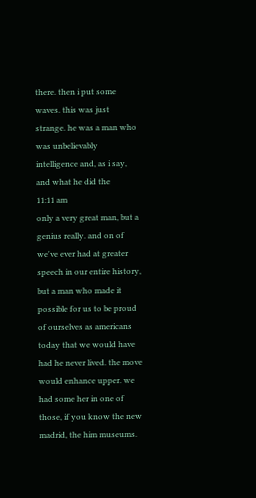there. then i put some waves. this was just strange. he was a man who was unbelievably intelligence and, as i say, and what he did the
11:11 am
only a very great man, but a genius really. and on of we've ever had at greater speech in our entire history, but a man who made it possible for us to be proud of ourselves as americans today that we would have had he never lived. the move would enhance upper. we had some her in one of those, if you know the new madrid, the him museums.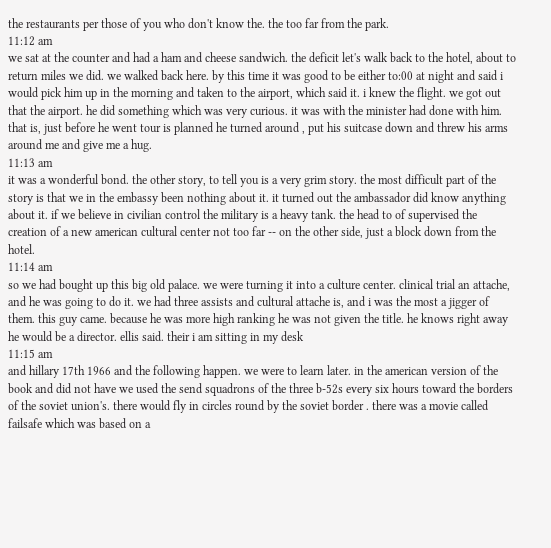the restaurants per those of you who don't know the. the too far from the park.
11:12 am
we sat at the counter and had a ham and cheese sandwich. the deficit let's walk back to the hotel, about to return miles we did. we walked back here. by this time it was good to be either to:00 at night and said i would pick him up in the morning and taken to the airport, which said it. i knew the flight. we got out that the airport. he did something which was very curious. it was with the minister had done with him. that is, just before he went tour is planned he turned around , put his suitcase down and threw his arms around me and give me a hug.
11:13 am
it was a wonderful bond. the other story, to tell you is a very grim story. the most difficult part of the story is that we in the embassy been nothing about it. it turned out the ambassador did know anything about it. if we believe in civilian control the military is a heavy tank. the head to of supervised the creation of a new american cultural center not too far -- on the other side, just a block down from the hotel.
11:14 am
so we had bought up this big old palace. we were turning it into a culture center. clinical trial an attache, and he was going to do it. we had three assists and cultural attache is, and i was the most a jigger of them. this guy came. because he was more high ranking he was not given the title. he knows right away he would be a director. ellis said. their i am sitting in my desk
11:15 am
and hillary 17th 1966 and the following happen. we were to learn later. in the american version of the book and did not have we used the send squadrons of the three b-52s every six hours toward the borders of the soviet union's. there would fly in circles round by the soviet border . there was a movie called failsafe which was based on a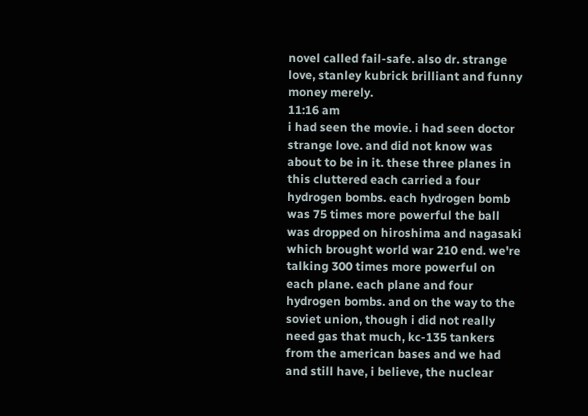novel called fail-safe. also dr. strange love, stanley kubrick brilliant and funny money merely.
11:16 am
i had seen the movie. i had seen doctor strange love. and did not know was about to be in it. these three planes in this cluttered each carried a four hydrogen bombs. each hydrogen bomb was 75 times more powerful the ball was dropped on hiroshima and nagasaki which brought world war 210 end. we're talking 300 times more powerful on each plane. each plane and four hydrogen bombs. and on the way to the soviet union, though i did not really need gas that much, kc-135 tankers from the american bases and we had and still have, i believe, the nuclear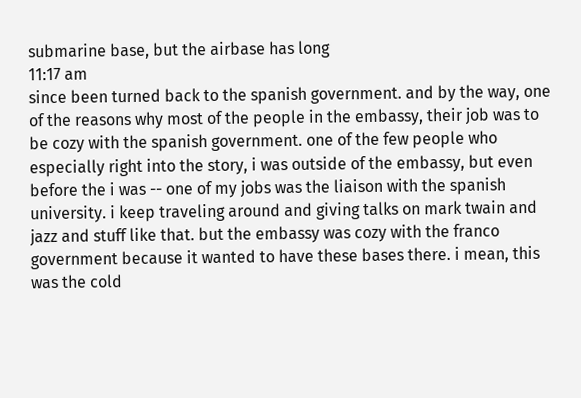submarine base, but the airbase has long
11:17 am
since been turned back to the spanish government. and by the way, one of the reasons why most of the people in the embassy, their job was to be cozy with the spanish government. one of the few people who especially right into the story, i was outside of the embassy, but even before the i was -- one of my jobs was the liaison with the spanish university. i keep traveling around and giving talks on mark twain and jazz and stuff like that. but the embassy was cozy with the franco government because it wanted to have these bases there. i mean, this was the cold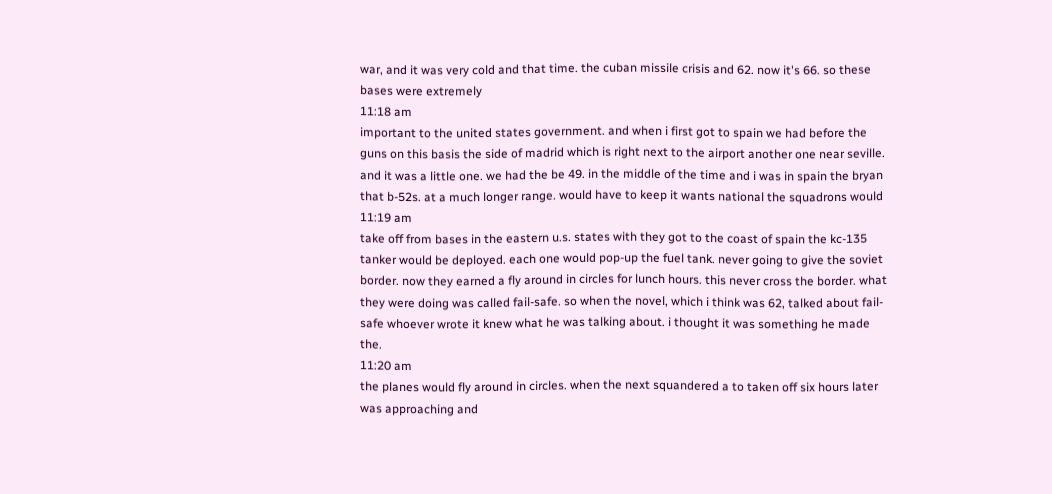war, and it was very cold and that time. the cuban missile crisis and 62. now it's 66. so these bases were extremely
11:18 am
important to the united states government. and when i first got to spain we had before the guns on this basis the side of madrid which is right next to the airport another one near seville. and it was a little one. we had the be 49. in the middle of the time and i was in spain the bryan that b-52s. at a much longer range. would have to keep it wants national the squadrons would
11:19 am
take off from bases in the eastern u.s. states with they got to the coast of spain the kc-135 tanker would be deployed. each one would pop-up the fuel tank. never going to give the soviet border. now they earned a fly around in circles for lunch hours. this never cross the border. what they were doing was called fail-safe. so when the novel, which i think was 62, talked about fail-safe whoever wrote it knew what he was talking about. i thought it was something he made the.
11:20 am
the planes would fly around in circles. when the next squandered a to taken off six hours later was approaching and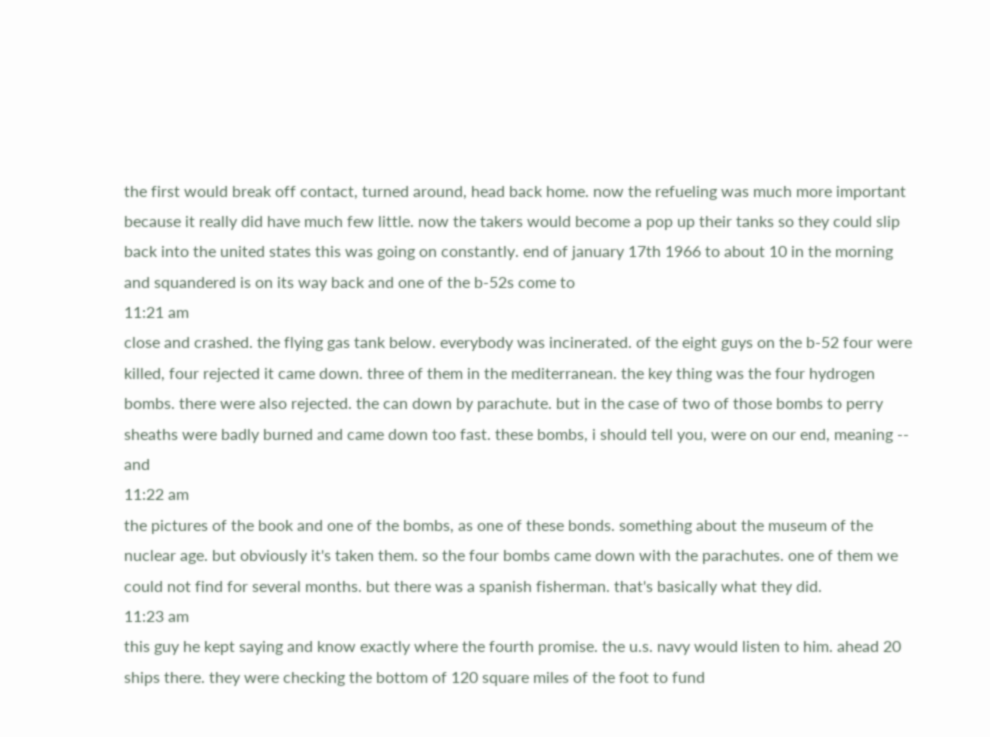the first would break off contact, turned around, head back home. now the refueling was much more important because it really did have much few little. now the takers would become a pop up their tanks so they could slip back into the united states this was going on constantly. end of january 17th 1966 to about 10 in the morning and squandered is on its way back and one of the b-52s come to
11:21 am
close and crashed. the flying gas tank below. everybody was incinerated. of the eight guys on the b-52 four were killed, four rejected it came down. three of them in the mediterranean. the key thing was the four hydrogen bombs. there were also rejected. the can down by parachute. but in the case of two of those bombs to perry sheaths were badly burned and came down too fast. these bombs, i should tell you, were on our end, meaning -- and
11:22 am
the pictures of the book and one of the bombs, as one of these bonds. something about the museum of the nuclear age. but obviously it's taken them. so the four bombs came down with the parachutes. one of them we could not find for several months. but there was a spanish fisherman. that's basically what they did.
11:23 am
this guy he kept saying and know exactly where the fourth promise. the u.s. navy would listen to him. ahead 20 ships there. they were checking the bottom of 120 square miles of the foot to fund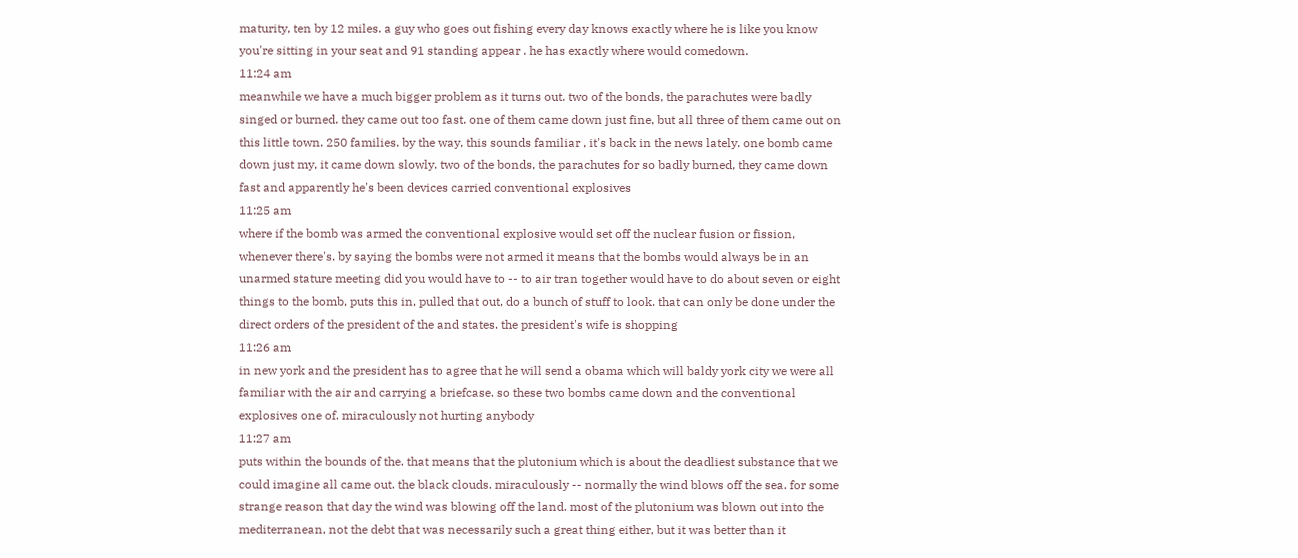maturity, ten by 12 miles. a guy who goes out fishing every day knows exactly where he is like you know you're sitting in your seat and 91 standing appear . he has exactly where would comedown.
11:24 am
meanwhile we have a much bigger problem as it turns out. two of the bonds, the parachutes were badly singed or burned. they came out too fast. one of them came down just fine, but all three of them came out on this little town. 250 families. by the way, this sounds familiar , it's back in the news lately. one bomb came down just my, it came down slowly. two of the bonds, the parachutes for so badly burned, they came down fast and apparently he's been devices carried conventional explosives
11:25 am
where if the bomb was armed the conventional explosive would set off the nuclear fusion or fission, whenever there's. by saying the bombs were not armed it means that the bombs would always be in an unarmed stature meeting did you would have to -- to air tran together would have to do about seven or eight things to the bomb, puts this in, pulled that out, do a bunch of stuff to look. that can only be done under the direct orders of the president of the and states. the president's wife is shopping
11:26 am
in new york and the president has to agree that he will send a obama which will baldy york city we were all familiar with the air and carrying a briefcase. so these two bombs came down and the conventional explosives one of. miraculously not hurting anybody
11:27 am
puts within the bounds of the. that means that the plutonium which is about the deadliest substance that we could imagine all came out. the black clouds. miraculously -- normally the wind blows off the sea. for some strange reason that day the wind was blowing off the land. most of the plutonium was blown out into the mediterranean, not the debt that was necessarily such a great thing either, but it was better than it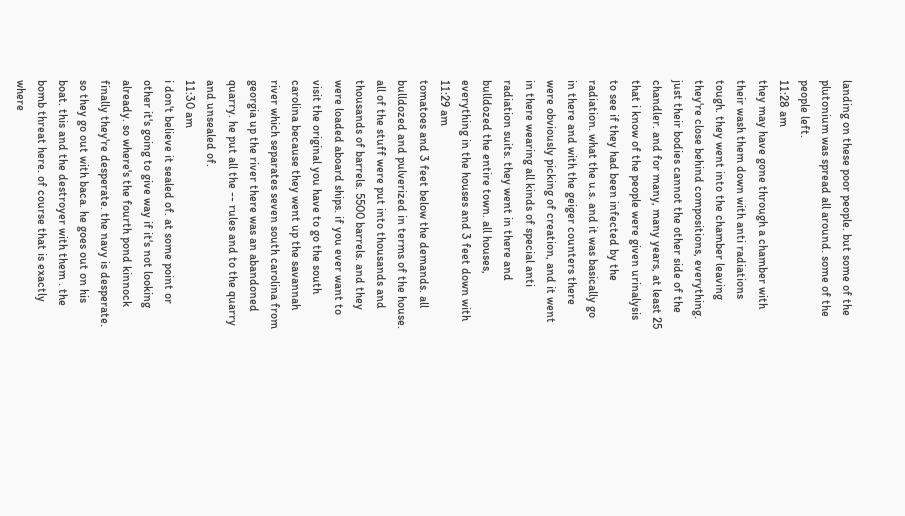landing on these poor people. but some of the plutonium was spread all around. some of the people left.
11:28 am
they may have gone through a chamber with their wash them down with anti radiations tough. they went into the chamber leaving they're close behind compositions, everything. just their bodies cannot the other side of the chandler. and for many, many years, at least 25 that i know of the people were given urinalysis to see if they had been infected by the radiation. what the u.s. and it was basically go in there and with the geiger counters there were obviously picking of creation, and it went in there wearing all kinds of special anti radiation suits. they went in there and bulldozed the entire town. all houses, everything in the houses and 3 feet down with
11:29 am
tomatoes and 3 feet below the demands. all bulldozed and pulverized in terms of the house. all of the stuff were put into thousands and thousands of barrels. 5500 barrels. and they were loaded aboard ships. if you ever want to visit the original you have to go the south carolina because they went up the savannah river which separates seven south carolina from georgia up the river there was an abandoned quarry. he put all the -- rules and to the quarry and unsealed of.
11:30 am
i don't believe it sealed of. at some point or other it's going to give way if it's not looking already. so where's the fourth pond kinnock finally they're desperate. the navy is desperate. so they go out with baca. he goes out on his boat. this and the destroyer with them . the bomb threat here. of course that is exactly where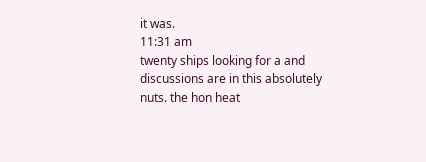it was.
11:31 am
twenty ships looking for a and discussions are in this absolutely nuts. the hon heat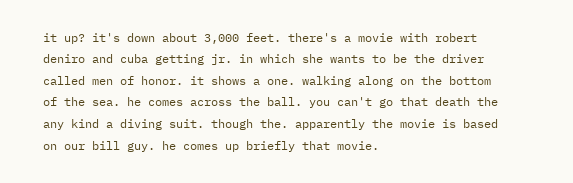it up? it's down about 3,000 feet. there's a movie with robert deniro and cuba getting jr. in which she wants to be the driver called men of honor. it shows a one. walking along on the bottom of the sea. he comes across the ball. you can't go that death the any kind a diving suit. though the. apparently the movie is based on our bill guy. he comes up briefly that movie.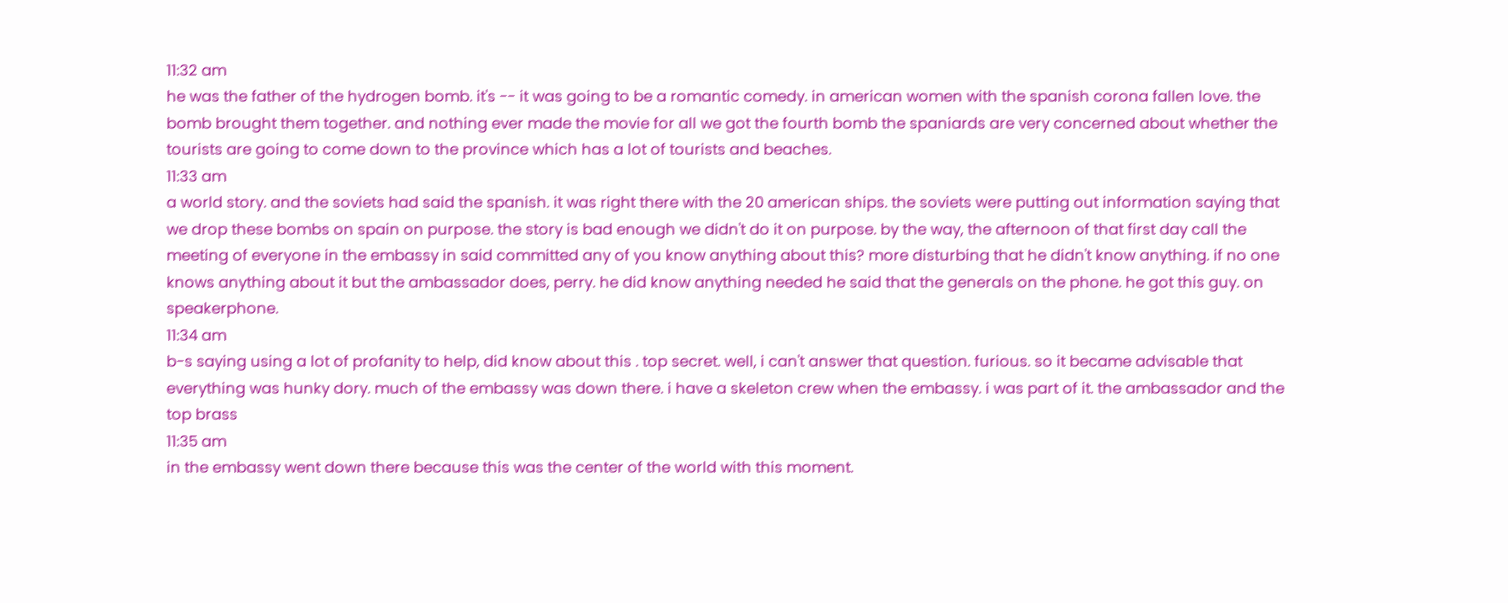11:32 am
he was the father of the hydrogen bomb. it's -- it was going to be a romantic comedy. in american women with the spanish corona fallen love. the bomb brought them together. and nothing ever made the movie for all we got the fourth bomb the spaniards are very concerned about whether the tourists are going to come down to the province which has a lot of tourists and beaches.
11:33 am
a world story. and the soviets had said the spanish. it was right there with the 20 american ships. the soviets were putting out information saying that we drop these bombs on spain on purpose. the story is bad enough we didn't do it on purpose. by the way, the afternoon of that first day call the meeting of everyone in the embassy in said committed any of you know anything about this? more disturbing that he didn't know anything. if no one knows anything about it but the ambassador does, perry. he did know anything needed he said that the generals on the phone. he got this guy. on speakerphone.
11:34 am
b-s saying using a lot of profanity to help, did know about this . top secret. well, i can't answer that question. furious. so it became advisable that everything was hunky dory. much of the embassy was down there. i have a skeleton crew when the embassy. i was part of it. the ambassador and the top brass
11:35 am
in the embassy went down there because this was the center of the world with this moment.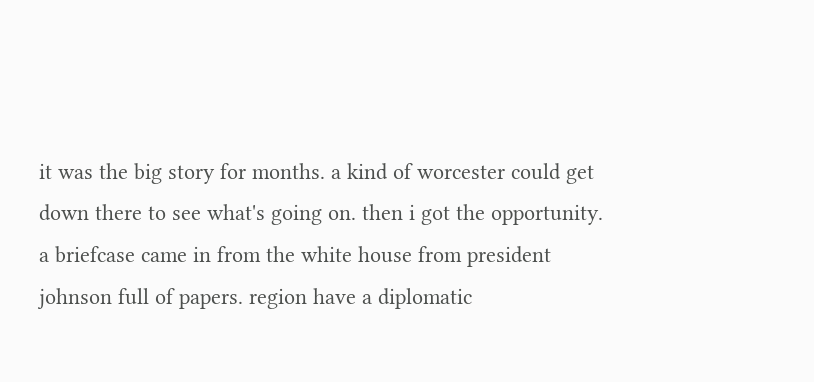it was the big story for months. a kind of worcester could get down there to see what's going on. then i got the opportunity. a briefcase came in from the white house from president johnson full of papers. region have a diplomatic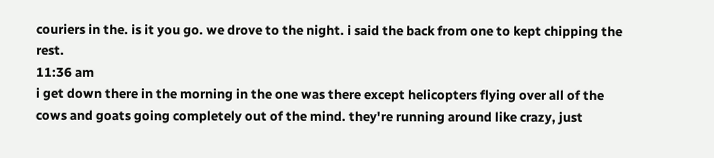couriers in the. is it you go. we drove to the night. i said the back from one to kept chipping the rest.
11:36 am
i get down there in the morning in the one was there except helicopters flying over all of the cows and goats going completely out of the mind. they're running around like crazy, just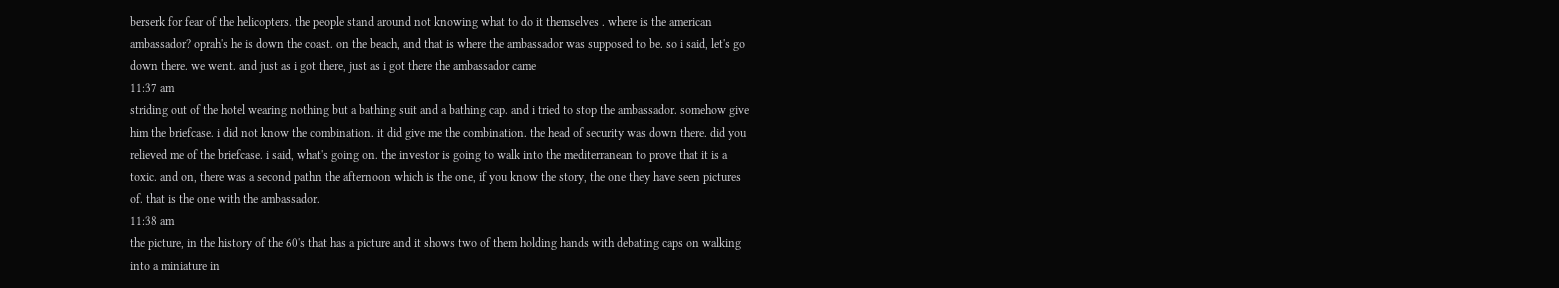berserk for fear of the helicopters. the people stand around not knowing what to do it themselves . where is the american ambassador? oprah's he is down the coast. on the beach, and that is where the ambassador was supposed to be. so i said, let's go down there. we went. and just as i got there, just as i got there the ambassador came
11:37 am
striding out of the hotel wearing nothing but a bathing suit and a bathing cap. and i tried to stop the ambassador. somehow give him the briefcase. i did not know the combination. it did give me the combination. the head of security was down there. did you relieved me of the briefcase. i said, what's going on. the investor is going to walk into the mediterranean to prove that it is a toxic. and on, there was a second pathn the afternoon which is the one, if you know the story, the one they have seen pictures of. that is the one with the ambassador.
11:38 am
the picture, in the history of the 60's that has a picture and it shows two of them holding hands with debating caps on walking into a miniature in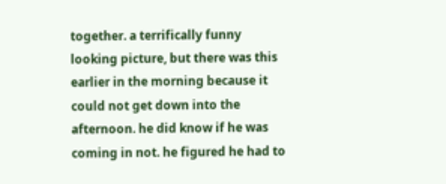together. a terrifically funny looking picture, but there was this earlier in the morning because it could not get down into the afternoon. he did know if he was coming in not. he figured he had to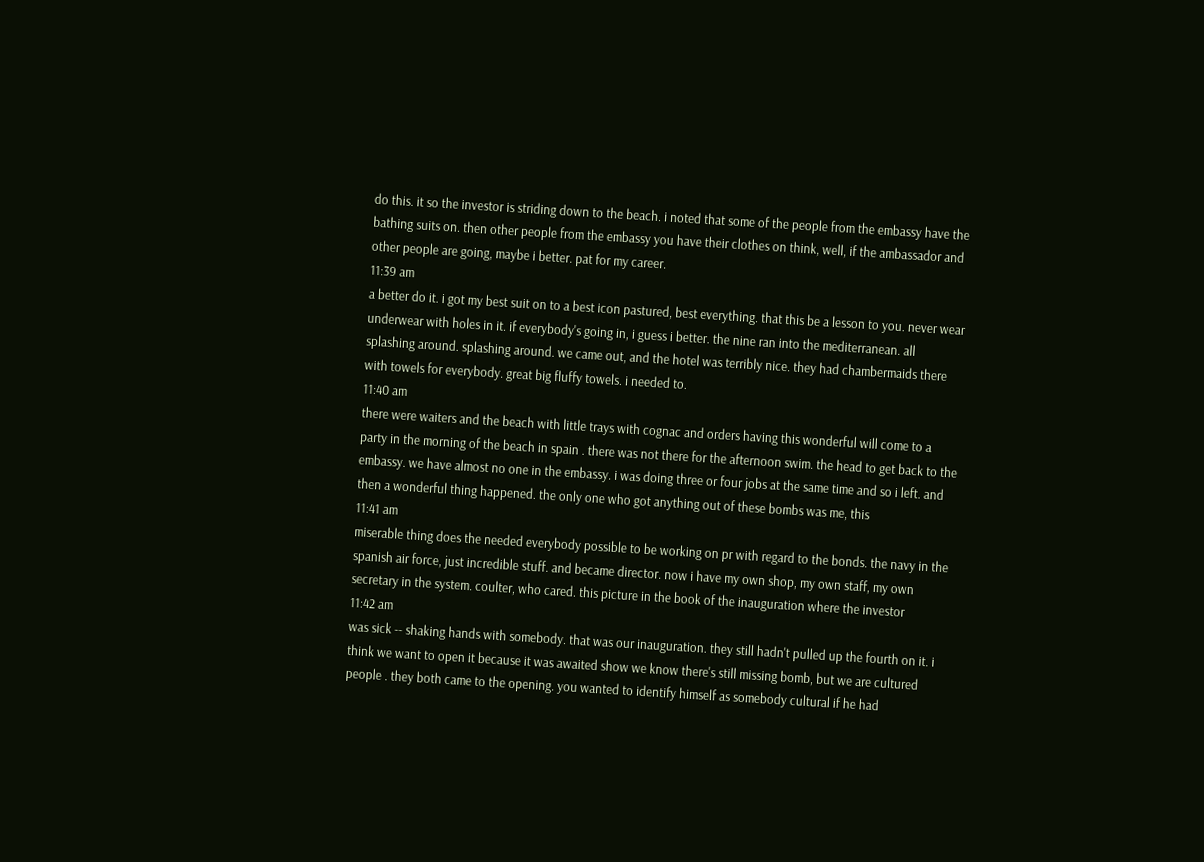do this. it so the investor is striding down to the beach. i noted that some of the people from the embassy have the bathing suits on. then other people from the embassy you have their clothes on think, well, if the ambassador and other people are going, maybe i better. pat for my career.
11:39 am
a better do it. i got my best suit on to a best icon pastured, best everything. that this be a lesson to you. never wear underwear with holes in it. if everybody's going in, i guess i better. the nine ran into the mediterranean. all splashing around. splashing around. we came out, and the hotel was terribly nice. they had chambermaids there with towels for everybody. great big fluffy towels. i needed to.
11:40 am
there were waiters and the beach with little trays with cognac and orders having this wonderful will come to a party in the morning of the beach in spain . there was not there for the afternoon swim. the head to get back to the embassy. we have almost no one in the embassy. i was doing three or four jobs at the same time and so i left. and then a wonderful thing happened. the only one who got anything out of these bombs was me, this
11:41 am
miserable thing does the needed everybody possible to be working on pr with regard to the bonds. the navy in the spanish air force, just incredible stuff. and became director. now i have my own shop, my own staff, my own secretary in the system. coulter, who cared. this picture in the book of the inauguration where the investor
11:42 am
was sick -- shaking hands with somebody. that was our inauguration. they still hadn't pulled up the fourth on it. i think we want to open it because it was awaited show we know there's still missing bomb, but we are cultured people . they both came to the opening. you wanted to identify himself as somebody cultural if he had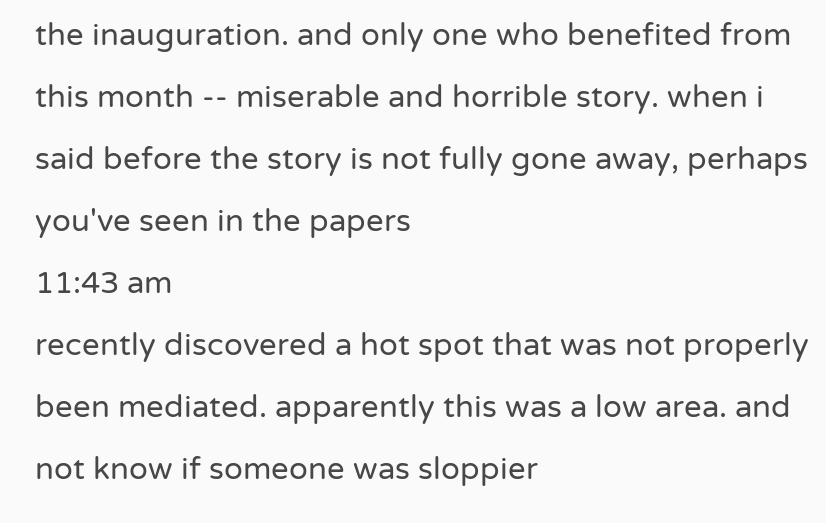the inauguration. and only one who benefited from this month -- miserable and horrible story. when i said before the story is not fully gone away, perhaps you've seen in the papers
11:43 am
recently discovered a hot spot that was not properly been mediated. apparently this was a low area. and not know if someone was sloppier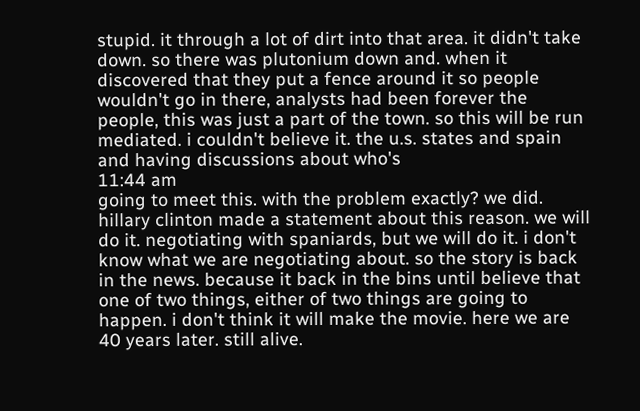stupid. it through a lot of dirt into that area. it didn't take down. so there was plutonium down and. when it discovered that they put a fence around it so people wouldn't go in there, analysts had been forever the people, this was just a part of the town. so this will be run mediated. i couldn't believe it. the u.s. states and spain and having discussions about who's
11:44 am
going to meet this. with the problem exactly? we did. hillary clinton made a statement about this reason. we will do it. negotiating with spaniards, but we will do it. i don't know what we are negotiating about. so the story is back in the news. because it back in the bins until believe that one of two things, either of two things are going to happen. i don't think it will make the movie. here we are 40 years later. still alive.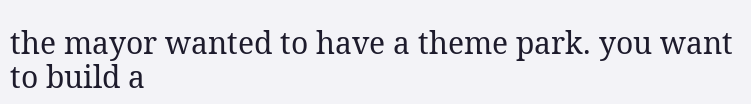the mayor wanted to have a theme park. you want to build a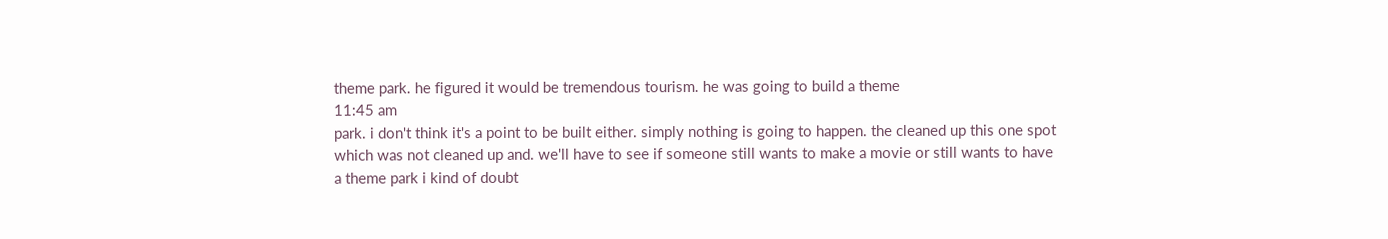theme park. he figured it would be tremendous tourism. he was going to build a theme
11:45 am
park. i don't think it's a point to be built either. simply nothing is going to happen. the cleaned up this one spot which was not cleaned up and. we'll have to see if someone still wants to make a movie or still wants to have a theme park i kind of doubt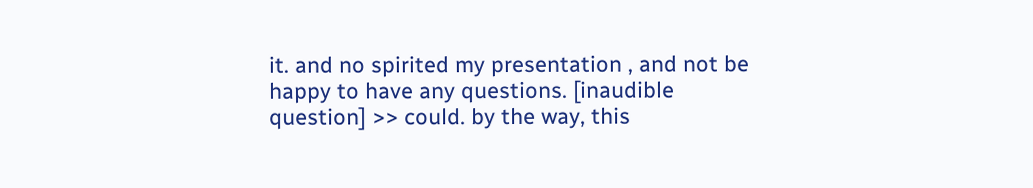it. and no spirited my presentation , and not be happy to have any questions. [inaudible question] >> could. by the way, this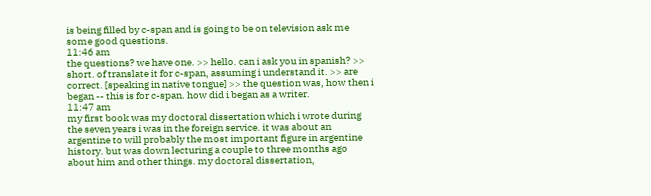is being filled by c-span and is going to be on television ask me some good questions.
11:46 am
the questions? we have one. >> hello. can i ask you in spanish? >> short. of translate it for c-span, assuming i understand it. >> are correct. [speaking in native tongue] >> the question was, how then i began -- this is for c-span. how did i began as a writer.
11:47 am
my first book was my doctoral dissertation which i wrote during the seven years i was in the foreign service. it was about an argentine to will probably the most important figure in argentine history. but was down lecturing a couple to three months ago about him and other things. my doctoral dissertation,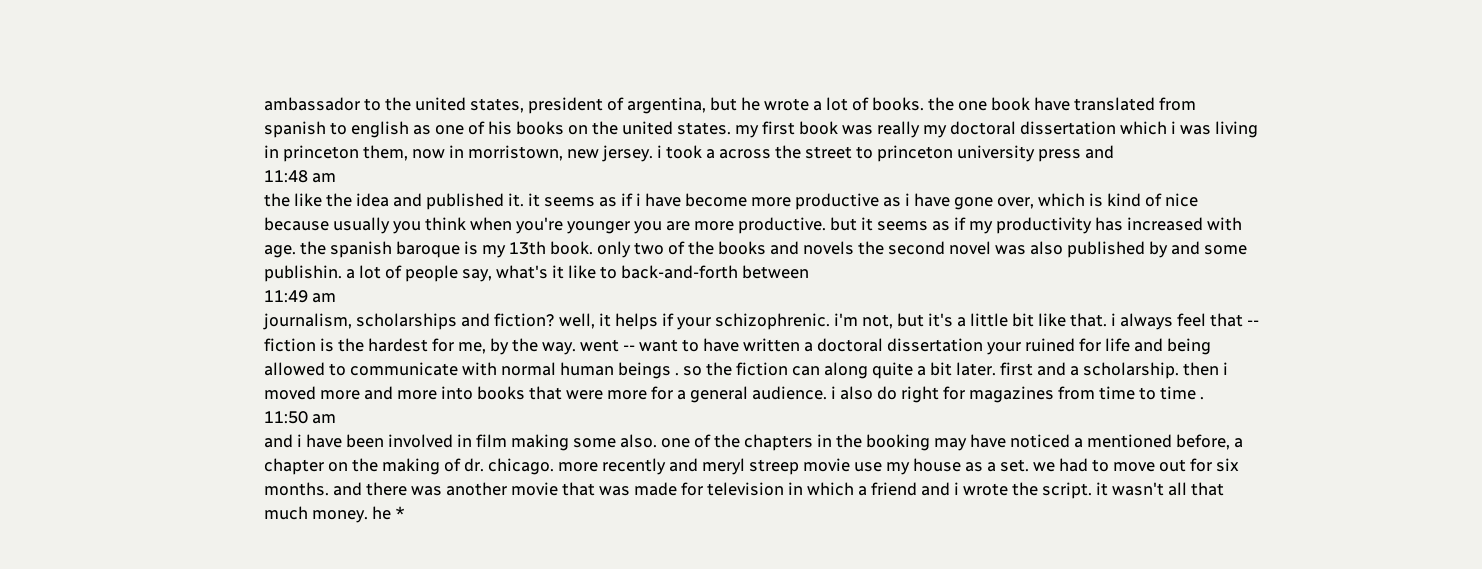ambassador to the united states, president of argentina, but he wrote a lot of books. the one book have translated from spanish to english as one of his books on the united states. my first book was really my doctoral dissertation which i was living in princeton them, now in morristown, new jersey. i took a across the street to princeton university press and
11:48 am
the like the idea and published it. it seems as if i have become more productive as i have gone over, which is kind of nice because usually you think when you're younger you are more productive. but it seems as if my productivity has increased with age. the spanish baroque is my 13th book. only two of the books and novels the second novel was also published by and some publishin. a lot of people say, what's it like to back-and-forth between
11:49 am
journalism, scholarships and fiction? well, it helps if your schizophrenic. i'm not, but it's a little bit like that. i always feel that -- fiction is the hardest for me, by the way. went -- want to have written a doctoral dissertation your ruined for life and being allowed to communicate with normal human beings . so the fiction can along quite a bit later. first and a scholarship. then i moved more and more into books that were more for a general audience. i also do right for magazines from time to time .
11:50 am
and i have been involved in film making some also. one of the chapters in the booking may have noticed a mentioned before, a chapter on the making of dr. chicago. more recently and meryl streep movie use my house as a set. we had to move out for six months. and there was another movie that was made for television in which a friend and i wrote the script. it wasn't all that much money. he *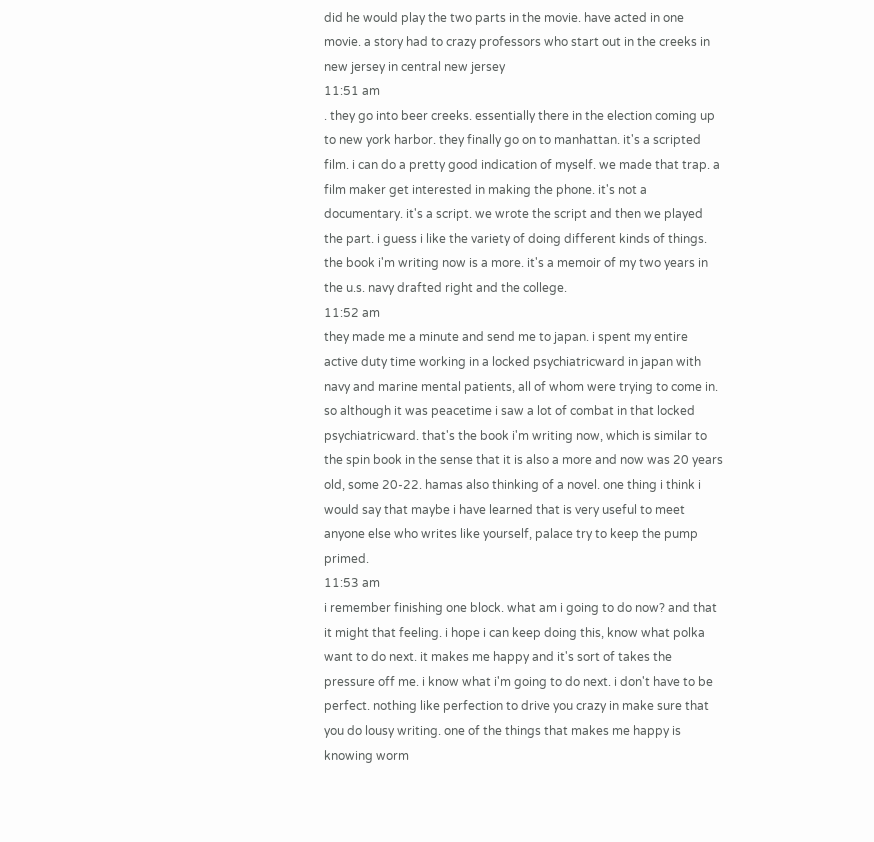did he would play the two parts in the movie. have acted in one movie. a story had to crazy professors who start out in the creeks in new jersey in central new jersey
11:51 am
. they go into beer creeks. essentially there in the election coming up to new york harbor. they finally go on to manhattan. it's a scripted film. i can do a pretty good indication of myself. we made that trap. a film maker get interested in making the phone. it's not a documentary. it's a script. we wrote the script and then we played the part. i guess i like the variety of doing different kinds of things. the book i'm writing now is a more. it's a memoir of my two years in the u.s. navy drafted right and the college.
11:52 am
they made me a minute and send me to japan. i spent my entire active duty time working in a locked psychiatricward in japan with navy and marine mental patients, all of whom were trying to come in. so although it was peacetime i saw a lot of combat in that locked psychiatricward. that's the book i'm writing now, which is similar to the spin book in the sense that it is also a more and now was 20 years old, some 20-22. hamas also thinking of a novel. one thing i think i would say that maybe i have learned that is very useful to meet anyone else who writes like yourself, palace try to keep the pump primed.
11:53 am
i remember finishing one block. what am i going to do now? and that it might that feeling. i hope i can keep doing this, know what polka want to do next. it makes me happy and it's sort of takes the pressure off me. i know what i'm going to do next. i don't have to be perfect. nothing like perfection to drive you crazy in make sure that you do lousy writing. one of the things that makes me happy is knowing worm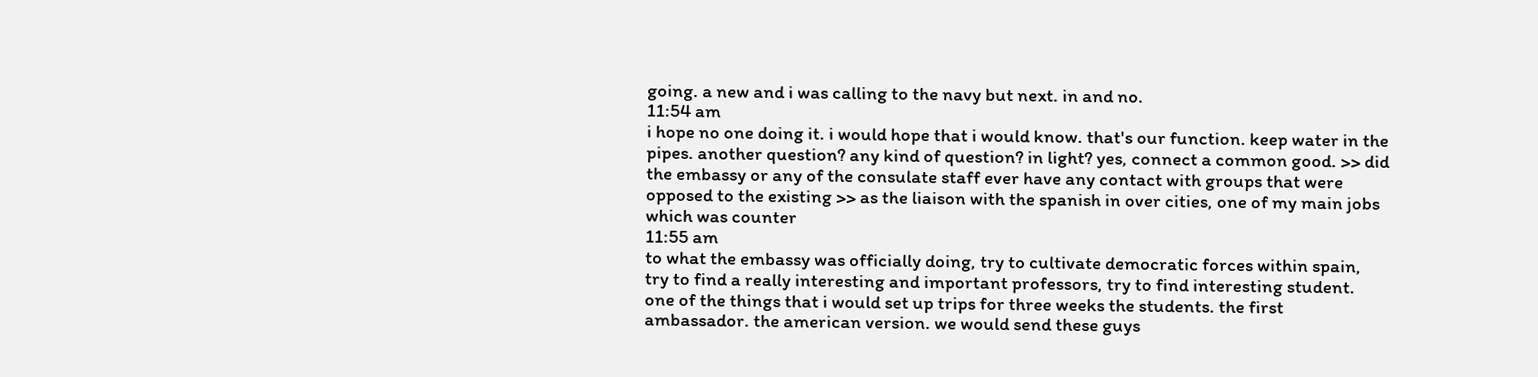going. a new and i was calling to the navy but next. in and no.
11:54 am
i hope no one doing it. i would hope that i would know. that's our function. keep water in the pipes. another question? any kind of question? in light? yes, connect a common good. >> did the embassy or any of the consulate staff ever have any contact with groups that were opposed to the existing >> as the liaison with the spanish in over cities, one of my main jobs which was counter
11:55 am
to what the embassy was officially doing, try to cultivate democratic forces within spain, try to find a really interesting and important professors, try to find interesting student. one of the things that i would set up trips for three weeks the students. the first ambassador. the american version. we would send these guys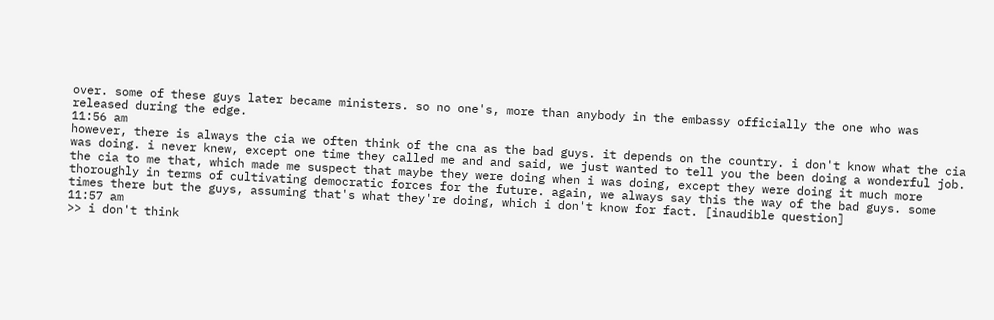over. some of these guys later became ministers. so no one's, more than anybody in the embassy officially the one who was released during the edge.
11:56 am
however, there is always the cia we often think of the cna as the bad guys. it depends on the country. i don't know what the cia was doing. i never knew, except one time they called me and and said, we just wanted to tell you the been doing a wonderful job. the cia to me that, which made me suspect that maybe they were doing when i was doing, except they were doing it much more thoroughly in terms of cultivating democratic forces for the future. again, we always say this the way of the bad guys. some times there but the guys, assuming that's what they're doing, which i don't know for fact. [inaudible question]
11:57 am
>> i don't think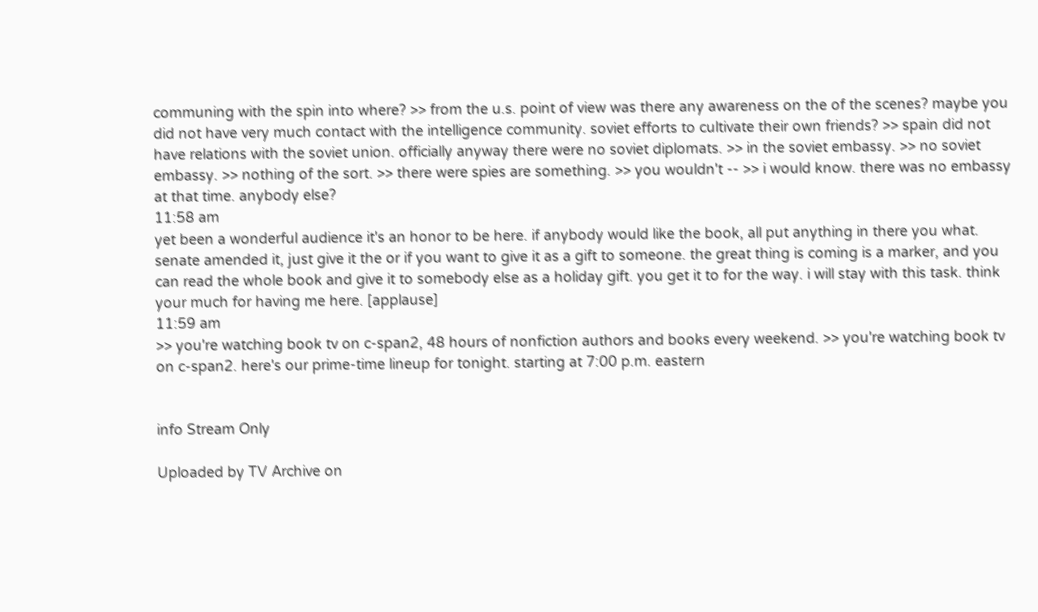communing with the spin into where? >> from the u.s. point of view was there any awareness on the of the scenes? maybe you did not have very much contact with the intelligence community. soviet efforts to cultivate their own friends? >> spain did not have relations with the soviet union. officially anyway there were no soviet diplomats. >> in the soviet embassy. >> no soviet embassy. >> nothing of the sort. >> there were spies are something. >> you wouldn't -- >> i would know. there was no embassy at that time. anybody else?
11:58 am
yet been a wonderful audience it's an honor to be here. if anybody would like the book, all put anything in there you what. senate amended it, just give it the or if you want to give it as a gift to someone. the great thing is coming is a marker, and you can read the whole book and give it to somebody else as a holiday gift. you get it to for the way. i will stay with this task. think your much for having me here. [applause]
11:59 am
>> you're watching book tv on c-span2, 48 hours of nonfiction authors and books every weekend. >> you're watching book tv on c-span2. here's our prime-time lineup for tonight. starting at 7:00 p.m. eastern


info Stream Only

Uploaded by TV Archive on